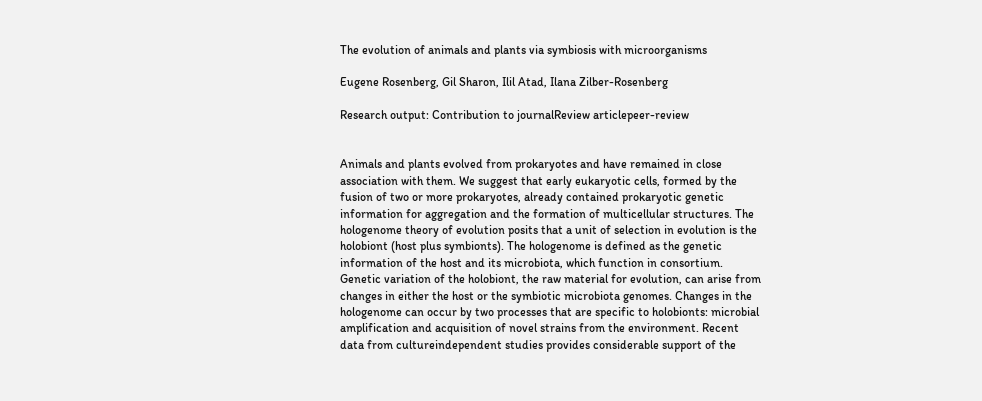The evolution of animals and plants via symbiosis with microorganisms

Eugene Rosenberg, Gil Sharon, Ilil Atad, Ilana Zilber-Rosenberg

Research output: Contribution to journalReview articlepeer-review


Animals and plants evolved from prokaryotes and have remained in close association with them. We suggest that early eukaryotic cells, formed by the fusion of two or more prokaryotes, already contained prokaryotic genetic information for aggregation and the formation of multicellular structures. The hologenome theory of evolution posits that a unit of selection in evolution is the holobiont (host plus symbionts). The hologenome is defined as the genetic information of the host and its microbiota, which function in consortium. Genetic variation of the holobiont, the raw material for evolution, can arise from changes in either the host or the symbiotic microbiota genomes. Changes in the hologenome can occur by two processes that are specific to holobionts: microbial amplification and acquisition of novel strains from the environment. Recent data from cultureindependent studies provides considerable support of the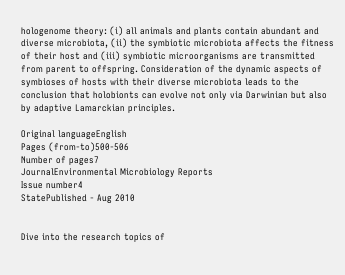hologenome theory: (i) all animals and plants contain abundant and diverse microbiota, (ii) the symbiotic microbiota affects the fitness of their host and (iii) symbiotic microorganisms are transmitted from parent to offspring. Consideration of the dynamic aspects of symbioses of hosts with their diverse microbiota leads to the conclusion that holobionts can evolve not only via Darwinian but also by adaptive Lamarckian principles.

Original languageEnglish
Pages (from-to)500-506
Number of pages7
JournalEnvironmental Microbiology Reports
Issue number4
StatePublished - Aug 2010


Dive into the research topics of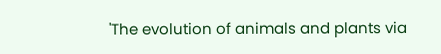'The evolution of animals and plants via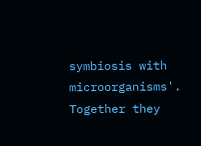symbiosis with microorganisms'. Together they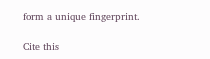form a unique fingerprint.

Cite this